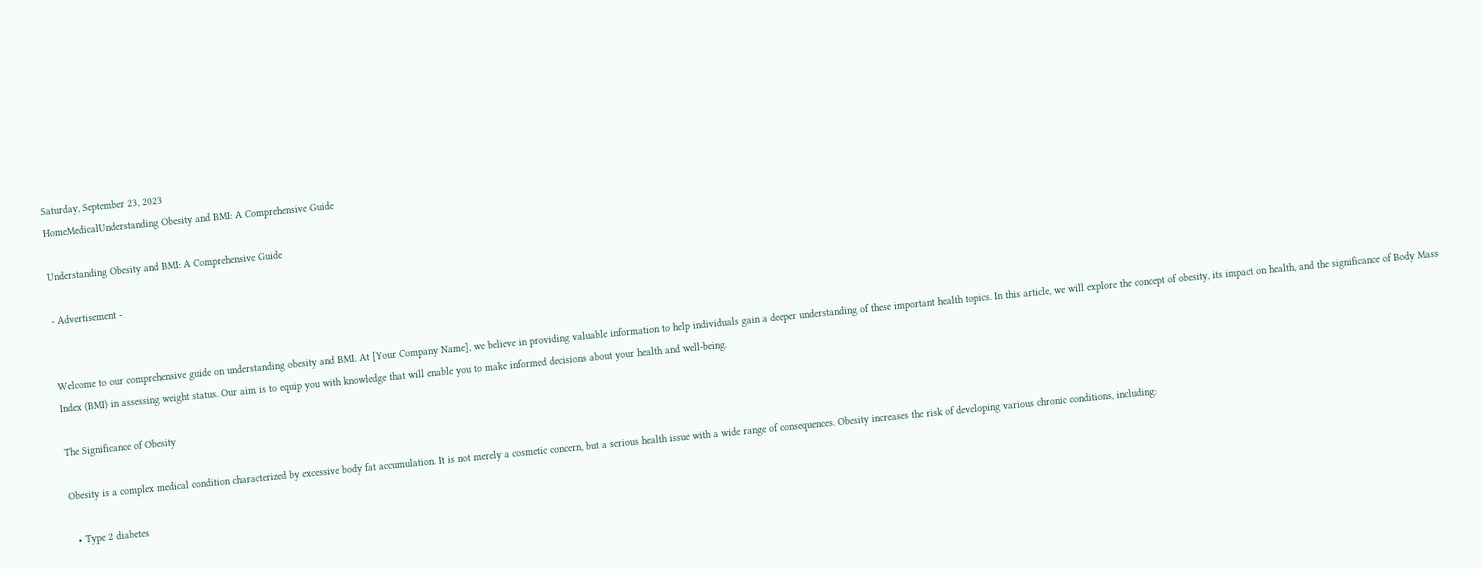Saturday, September 23, 2023
HomeMedicalUnderstanding Obesity and BMI: A Comprehensive Guide

Understanding Obesity and BMI: A Comprehensive Guide

- Advertisement -


Welcome to our comprehensive guide on understanding obesity and BMI. At [Your Company Name], we believe in providing valuable information to help individuals gain a deeper understanding of these important health topics. In this article, we will explore the concept of obesity, its impact on health, and the significance of Body Mass Index (BMI) in assessing weight status. Our aim is to equip you with knowledge that will enable you to make informed decisions about your health and well-being.

The Significance of Obesity

Obesity is a complex medical condition characterized by excessive body fat accumulation. It is not merely a cosmetic concern, but a serious health issue with a wide range of consequences. Obesity increases the risk of developing various chronic conditions, including:

  • Type 2 diabetes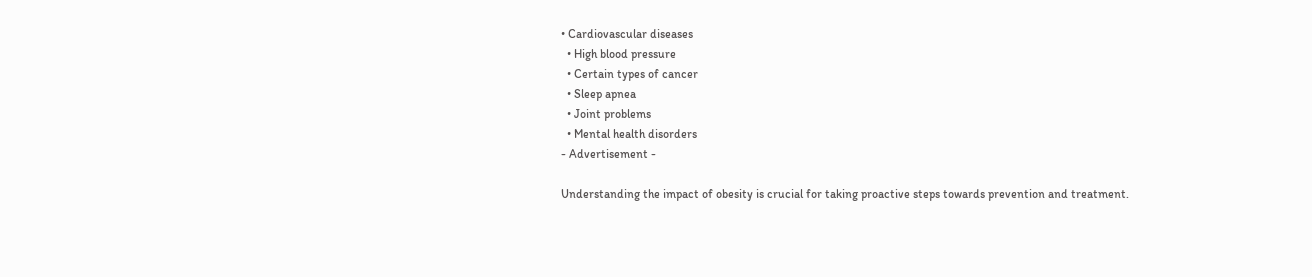• Cardiovascular diseases
  • High blood pressure
  • Certain types of cancer
  • Sleep apnea
  • Joint problems
  • Mental health disorders
- Advertisement -

Understanding the impact of obesity is crucial for taking proactive steps towards prevention and treatment.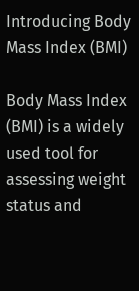Introducing Body Mass Index (BMI)

Body Mass Index (BMI) is a widely used tool for assessing weight status and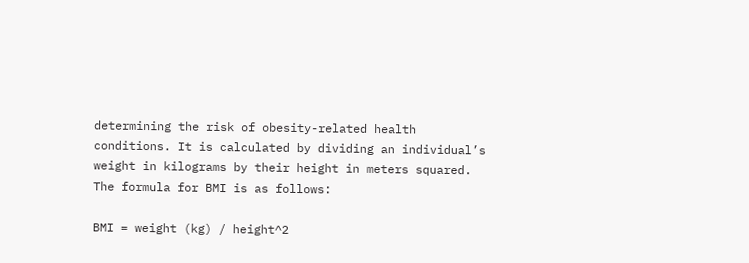determining the risk of obesity-related health conditions. It is calculated by dividing an individual’s weight in kilograms by their height in meters squared. The formula for BMI is as follows:

BMI = weight (kg) / height^2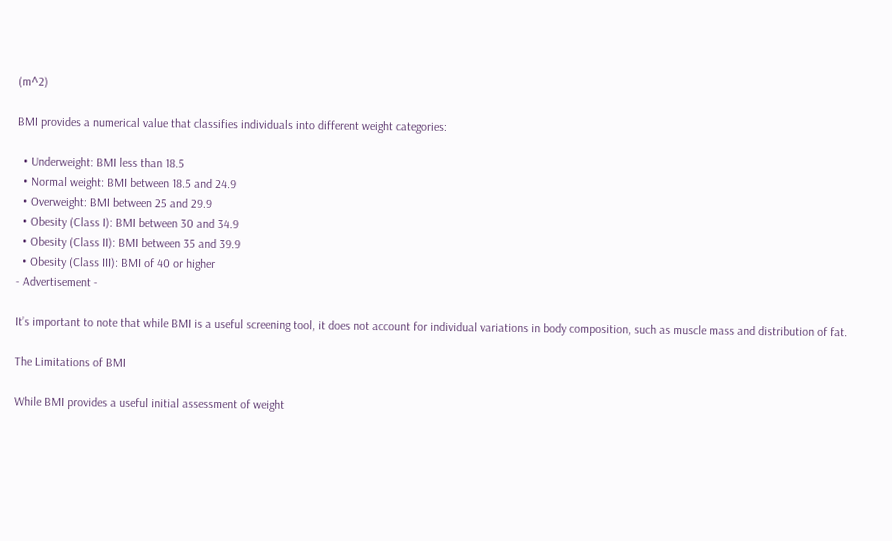(m^2)

BMI provides a numerical value that classifies individuals into different weight categories:

  • Underweight: BMI less than 18.5
  • Normal weight: BMI between 18.5 and 24.9
  • Overweight: BMI between 25 and 29.9
  • Obesity (Class I): BMI between 30 and 34.9
  • Obesity (Class II): BMI between 35 and 39.9
  • Obesity (Class III): BMI of 40 or higher
- Advertisement -

It’s important to note that while BMI is a useful screening tool, it does not account for individual variations in body composition, such as muscle mass and distribution of fat.

The Limitations of BMI

While BMI provides a useful initial assessment of weight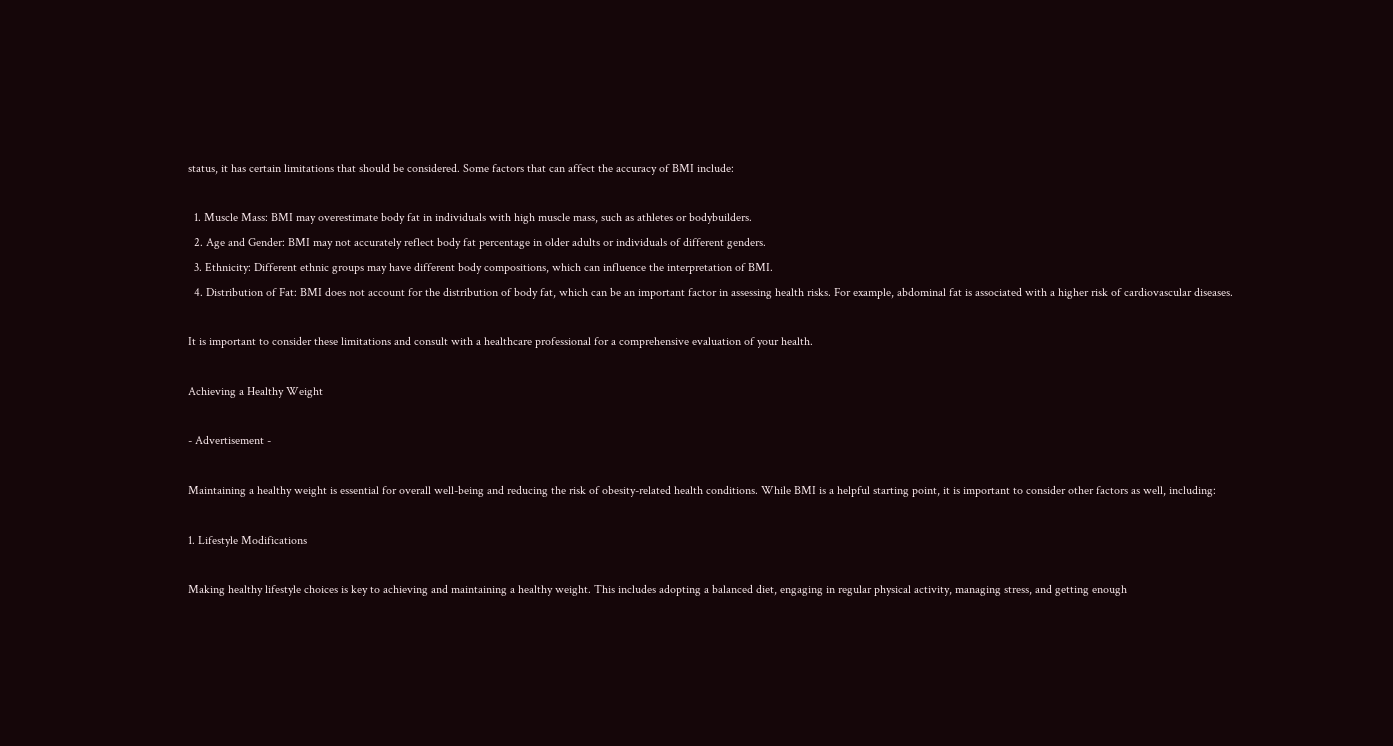status, it has certain limitations that should be considered. Some factors that can affect the accuracy of BMI include:

  1. Muscle Mass: BMI may overestimate body fat in individuals with high muscle mass, such as athletes or bodybuilders.
  2. Age and Gender: BMI may not accurately reflect body fat percentage in older adults or individuals of different genders.
  3. Ethnicity: Different ethnic groups may have different body compositions, which can influence the interpretation of BMI.
  4. Distribution of Fat: BMI does not account for the distribution of body fat, which can be an important factor in assessing health risks. For example, abdominal fat is associated with a higher risk of cardiovascular diseases.

It is important to consider these limitations and consult with a healthcare professional for a comprehensive evaluation of your health.

Achieving a Healthy Weight

- Advertisement -

Maintaining a healthy weight is essential for overall well-being and reducing the risk of obesity-related health conditions. While BMI is a helpful starting point, it is important to consider other factors as well, including:

1. Lifestyle Modifications

Making healthy lifestyle choices is key to achieving and maintaining a healthy weight. This includes adopting a balanced diet, engaging in regular physical activity, managing stress, and getting enough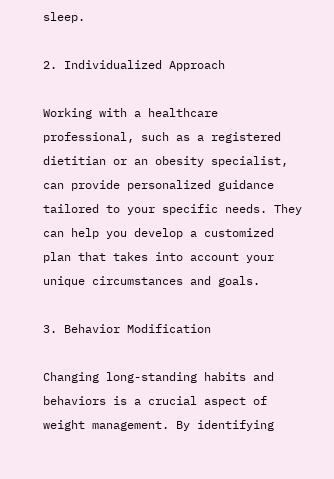sleep.

2. Individualized Approach

Working with a healthcare professional, such as a registered dietitian or an obesity specialist, can provide personalized guidance tailored to your specific needs. They can help you develop a customized plan that takes into account your unique circumstances and goals.

3. Behavior Modification

Changing long-standing habits and behaviors is a crucial aspect of weight management. By identifying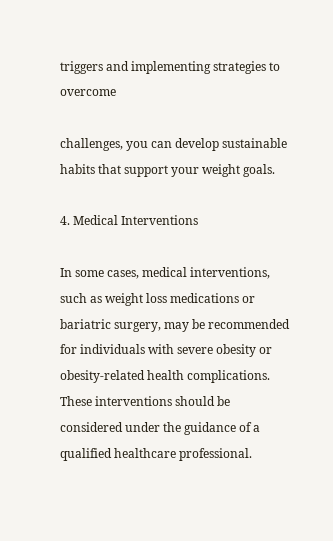triggers and implementing strategies to overcome

challenges, you can develop sustainable habits that support your weight goals.

4. Medical Interventions

In some cases, medical interventions, such as weight loss medications or bariatric surgery, may be recommended for individuals with severe obesity or obesity-related health complications. These interventions should be considered under the guidance of a qualified healthcare professional.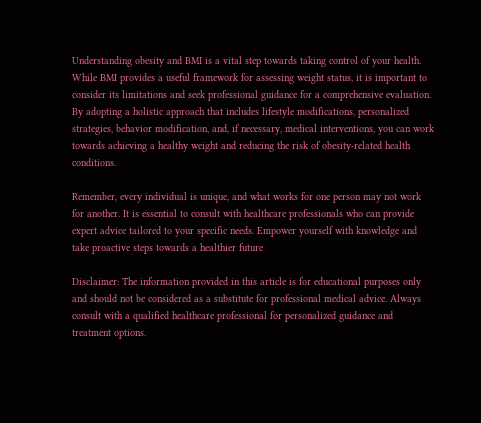Understanding obesity and BMI is a vital step towards taking control of your health. While BMI provides a useful framework for assessing weight status, it is important to consider its limitations and seek professional guidance for a comprehensive evaluation. By adopting a holistic approach that includes lifestyle modifications, personalized strategies, behavior modification, and, if necessary, medical interventions, you can work towards achieving a healthy weight and reducing the risk of obesity-related health conditions.

Remember, every individual is unique, and what works for one person may not work for another. It is essential to consult with healthcare professionals who can provide expert advice tailored to your specific needs. Empower yourself with knowledge and take proactive steps towards a healthier future

Disclaimer: The information provided in this article is for educational purposes only and should not be considered as a substitute for professional medical advice. Always consult with a qualified healthcare professional for personalized guidance and treatment options.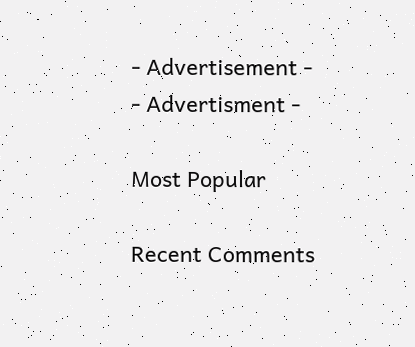- Advertisement -
- Advertisment -

Most Popular

Recent Comments